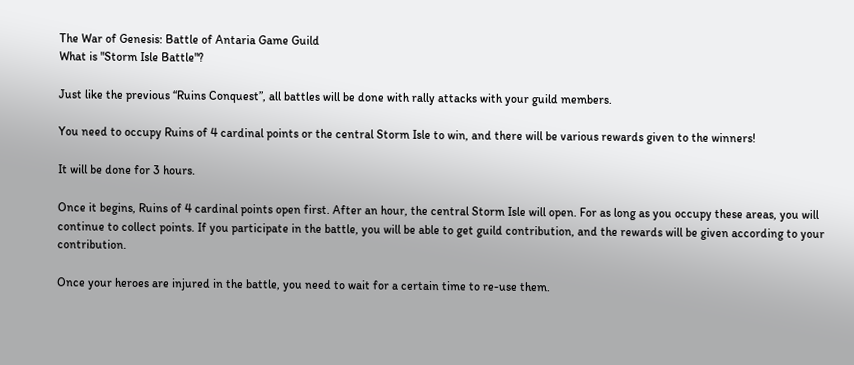The War of Genesis: Battle of Antaria Game Guild
What is "Storm Isle Battle"?

Just like the previous “Ruins Conquest”, all battles will be done with rally attacks with your guild members.

You need to occupy Ruins of 4 cardinal points or the central Storm Isle to win, and there will be various rewards given to the winners!

It will be done for 3 hours.

Once it begins, Ruins of 4 cardinal points open first. After an hour, the central Storm Isle will open. For as long as you occupy these areas, you will continue to collect points. If you participate in the battle, you will be able to get guild contribution, and the rewards will be given according to your contribution.

Once your heroes are injured in the battle, you need to wait for a certain time to re-use them.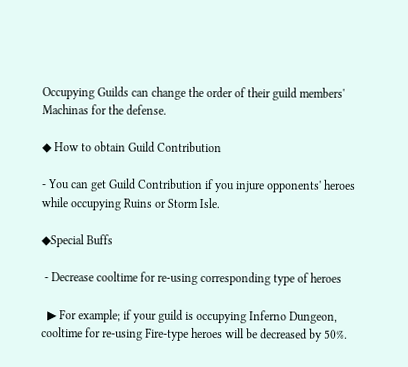Occupying Guilds can change the order of their guild members' Machinas for the defense.

◆ How to obtain Guild Contribution

- You can get Guild Contribution if you injure opponents' heroes while occupying Ruins or Storm Isle.

◆Special Buffs

 - Decrease cooltime for re-using corresponding type of heroes

  ▶ For example; if your guild is occupying Inferno Dungeon, cooltime for re-using Fire-type heroes will be decreased by 50%.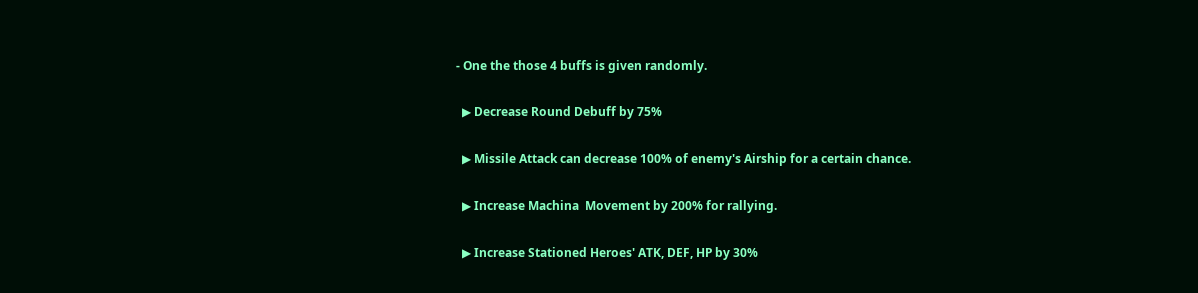- One the those 4 buffs is given randomly.

  ▶ Decrease Round Debuff by 75%

  ▶ Missile Attack can decrease 100% of enemy's Airship for a certain chance.

  ▶ Increase Machina  Movement by 200% for rallying.

  ▶ Increase Stationed Heroes' ATK, DEF, HP by 30%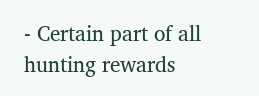- Certain part of all hunting rewards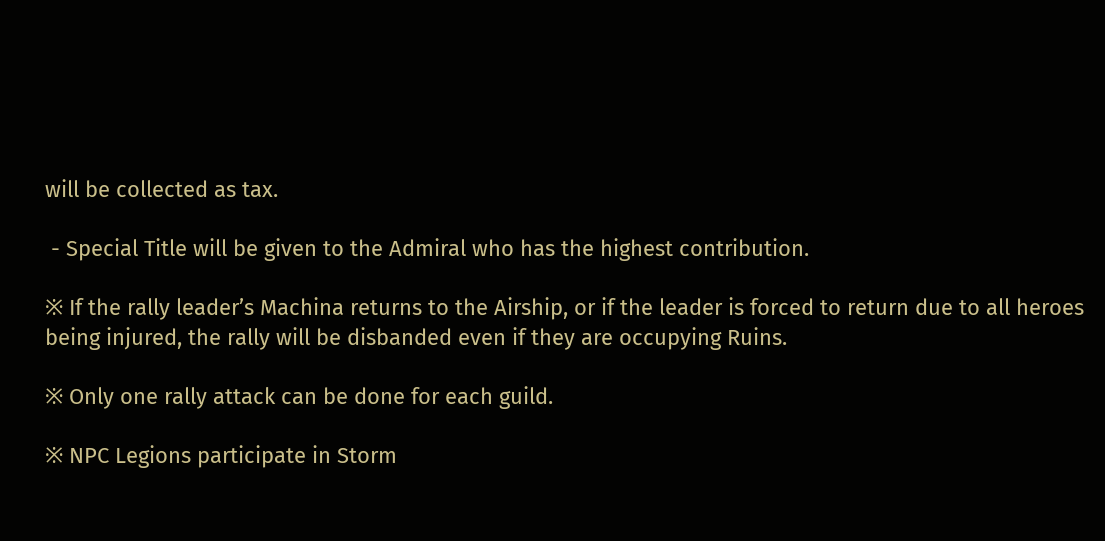will be collected as tax.

 - Special Title will be given to the Admiral who has the highest contribution.

※ If the rally leader’s Machina returns to the Airship, or if the leader is forced to return due to all heroes being injured, the rally will be disbanded even if they are occupying Ruins.

※ Only one rally attack can be done for each guild.

※ NPC Legions participate in Storm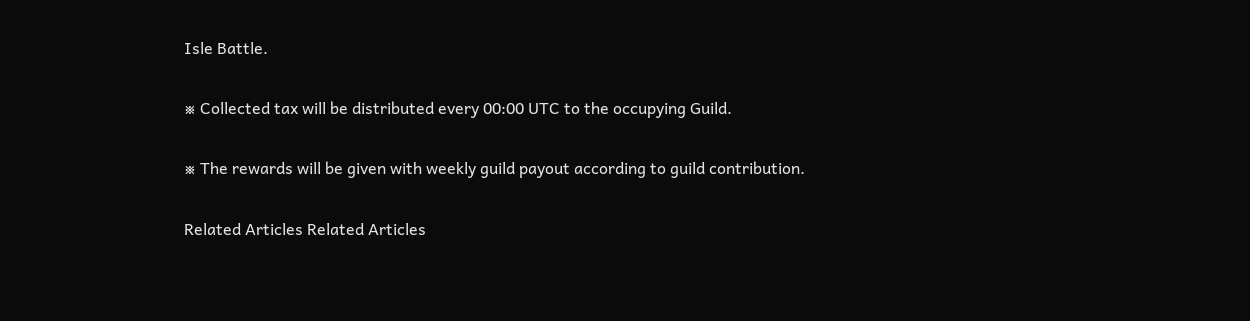Isle Battle.

※ Collected tax will be distributed every 00:00 UTC to the occupying Guild.

※ The rewards will be given with weekly guild payout according to guild contribution.

Related Articles Related Articles